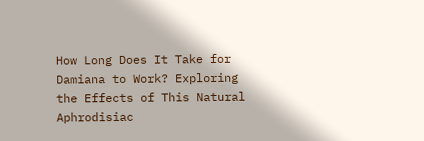How Long Does It Take for Damiana to Work? Exploring the Effects of This Natural Aphrodisiac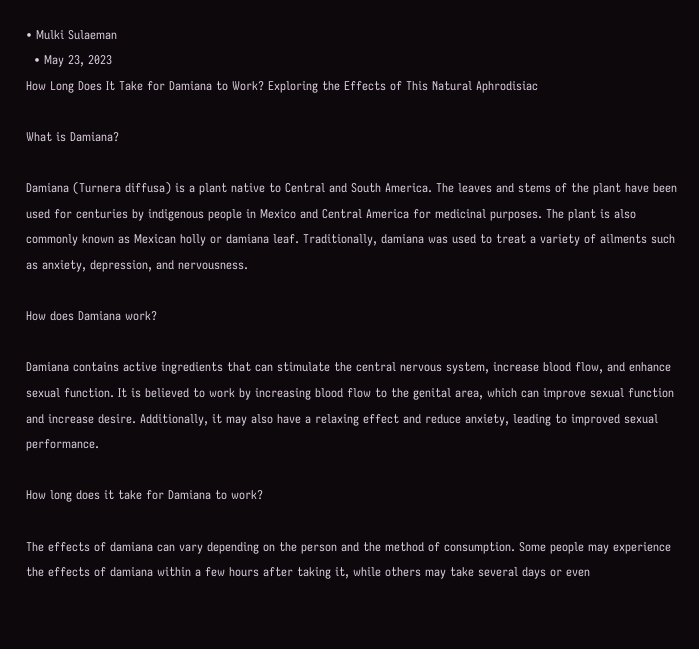• Mulki Sulaeman
  • May 23, 2023
How Long Does It Take for Damiana to Work? Exploring the Effects of This Natural Aphrodisiac

What is Damiana?

Damiana (Turnera diffusa) is a plant native to Central and South America. The leaves and stems of the plant have been used for centuries by indigenous people in Mexico and Central America for medicinal purposes. The plant is also commonly known as Mexican holly or damiana leaf. Traditionally, damiana was used to treat a variety of ailments such as anxiety, depression, and nervousness.

How does Damiana work?

Damiana contains active ingredients that can stimulate the central nervous system, increase blood flow, and enhance sexual function. It is believed to work by increasing blood flow to the genital area, which can improve sexual function and increase desire. Additionally, it may also have a relaxing effect and reduce anxiety, leading to improved sexual performance.

How long does it take for Damiana to work?

The effects of damiana can vary depending on the person and the method of consumption. Some people may experience the effects of damiana within a few hours after taking it, while others may take several days or even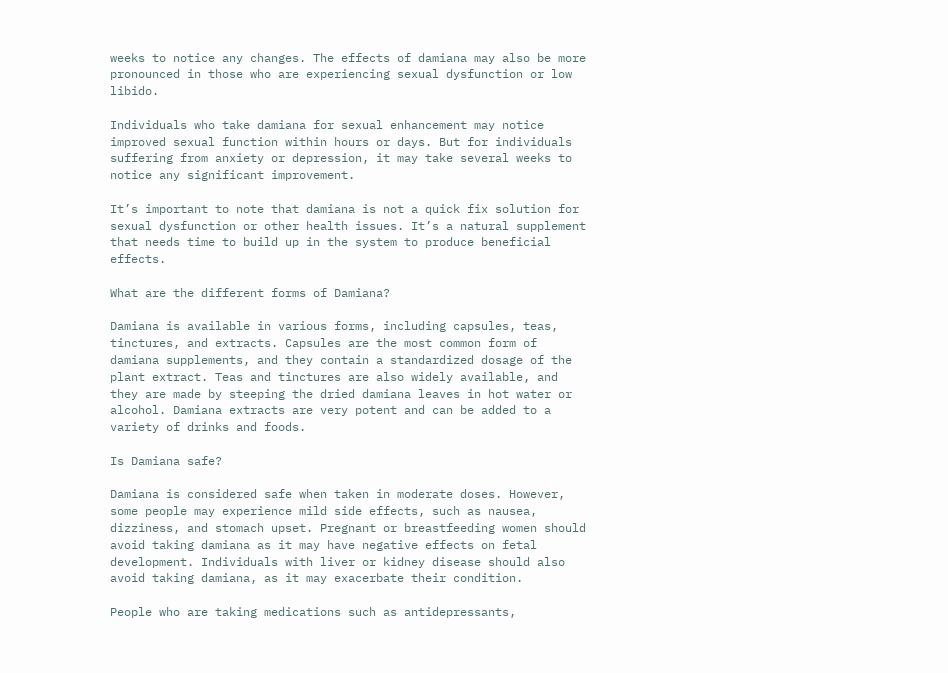weeks to notice any changes. The effects of damiana may also be more pronounced in those who are experiencing sexual dysfunction or low libido.

Individuals who take damiana for sexual enhancement may notice improved sexual function within hours or days. But for individuals suffering from anxiety or depression, it may take several weeks to notice any significant improvement.

It’s important to note that damiana is not a quick fix solution for sexual dysfunction or other health issues. It’s a natural supplement that needs time to build up in the system to produce beneficial effects.

What are the different forms of Damiana?

Damiana is available in various forms, including capsules, teas, tinctures, and extracts. Capsules are the most common form of damiana supplements, and they contain a standardized dosage of the plant extract. Teas and tinctures are also widely available, and they are made by steeping the dried damiana leaves in hot water or alcohol. Damiana extracts are very potent and can be added to a variety of drinks and foods.

Is Damiana safe?

Damiana is considered safe when taken in moderate doses. However, some people may experience mild side effects, such as nausea, dizziness, and stomach upset. Pregnant or breastfeeding women should avoid taking damiana as it may have negative effects on fetal development. Individuals with liver or kidney disease should also avoid taking damiana, as it may exacerbate their condition.

People who are taking medications such as antidepressants,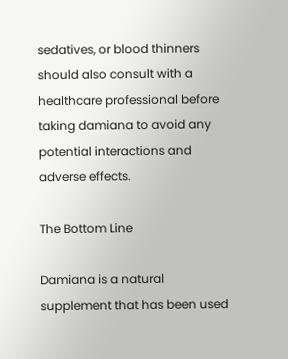sedatives, or blood thinners should also consult with a healthcare professional before taking damiana to avoid any potential interactions and adverse effects.

The Bottom Line

Damiana is a natural supplement that has been used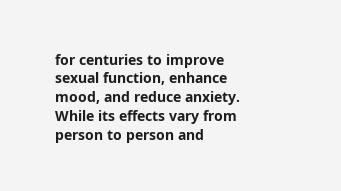for centuries to improve sexual function, enhance mood, and reduce anxiety. While its effects vary from person to person and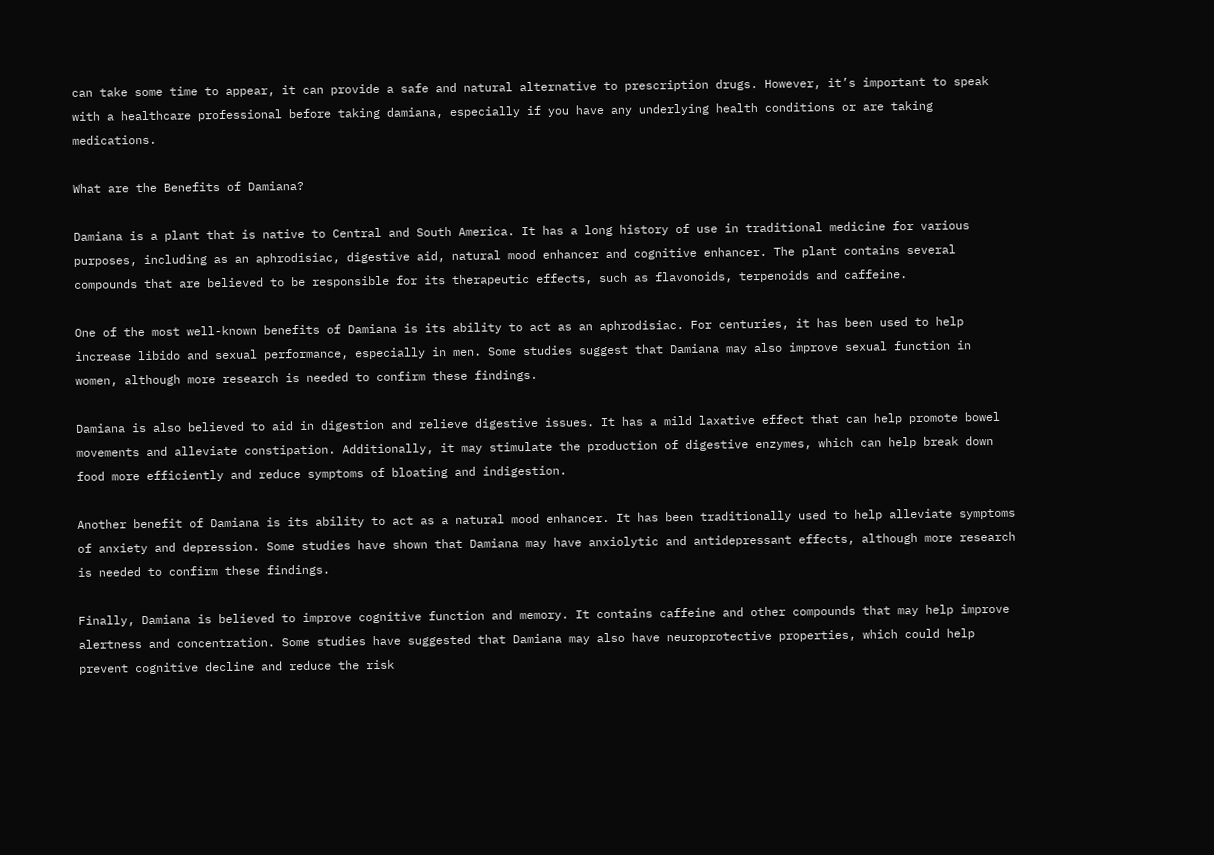can take some time to appear, it can provide a safe and natural alternative to prescription drugs. However, it’s important to speak with a healthcare professional before taking damiana, especially if you have any underlying health conditions or are taking medications.

What are the Benefits of Damiana?

Damiana is a plant that is native to Central and South America. It has a long history of use in traditional medicine for various purposes, including as an aphrodisiac, digestive aid, natural mood enhancer and cognitive enhancer. The plant contains several compounds that are believed to be responsible for its therapeutic effects, such as flavonoids, terpenoids and caffeine.

One of the most well-known benefits of Damiana is its ability to act as an aphrodisiac. For centuries, it has been used to help increase libido and sexual performance, especially in men. Some studies suggest that Damiana may also improve sexual function in women, although more research is needed to confirm these findings.

Damiana is also believed to aid in digestion and relieve digestive issues. It has a mild laxative effect that can help promote bowel movements and alleviate constipation. Additionally, it may stimulate the production of digestive enzymes, which can help break down food more efficiently and reduce symptoms of bloating and indigestion.

Another benefit of Damiana is its ability to act as a natural mood enhancer. It has been traditionally used to help alleviate symptoms of anxiety and depression. Some studies have shown that Damiana may have anxiolytic and antidepressant effects, although more research is needed to confirm these findings.

Finally, Damiana is believed to improve cognitive function and memory. It contains caffeine and other compounds that may help improve alertness and concentration. Some studies have suggested that Damiana may also have neuroprotective properties, which could help prevent cognitive decline and reduce the risk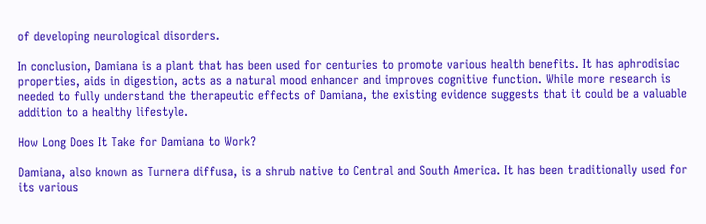of developing neurological disorders.

In conclusion, Damiana is a plant that has been used for centuries to promote various health benefits. It has aphrodisiac properties, aids in digestion, acts as a natural mood enhancer and improves cognitive function. While more research is needed to fully understand the therapeutic effects of Damiana, the existing evidence suggests that it could be a valuable addition to a healthy lifestyle.

How Long Does It Take for Damiana to Work?

Damiana, also known as Turnera diffusa, is a shrub native to Central and South America. It has been traditionally used for its various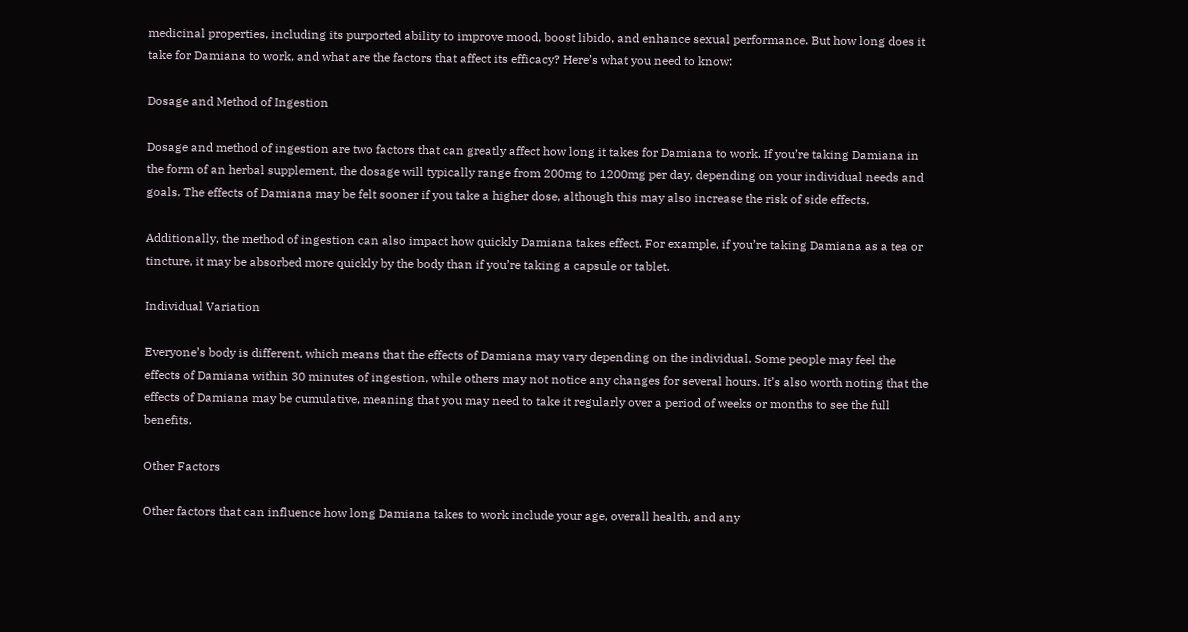medicinal properties, including its purported ability to improve mood, boost libido, and enhance sexual performance. But how long does it take for Damiana to work, and what are the factors that affect its efficacy? Here’s what you need to know:

Dosage and Method of Ingestion

Dosage and method of ingestion are two factors that can greatly affect how long it takes for Damiana to work. If you’re taking Damiana in the form of an herbal supplement, the dosage will typically range from 200mg to 1200mg per day, depending on your individual needs and goals. The effects of Damiana may be felt sooner if you take a higher dose, although this may also increase the risk of side effects.

Additionally, the method of ingestion can also impact how quickly Damiana takes effect. For example, if you’re taking Damiana as a tea or tincture, it may be absorbed more quickly by the body than if you’re taking a capsule or tablet.

Individual Variation

Everyone’s body is different, which means that the effects of Damiana may vary depending on the individual. Some people may feel the effects of Damiana within 30 minutes of ingestion, while others may not notice any changes for several hours. It’s also worth noting that the effects of Damiana may be cumulative, meaning that you may need to take it regularly over a period of weeks or months to see the full benefits.

Other Factors

Other factors that can influence how long Damiana takes to work include your age, overall health, and any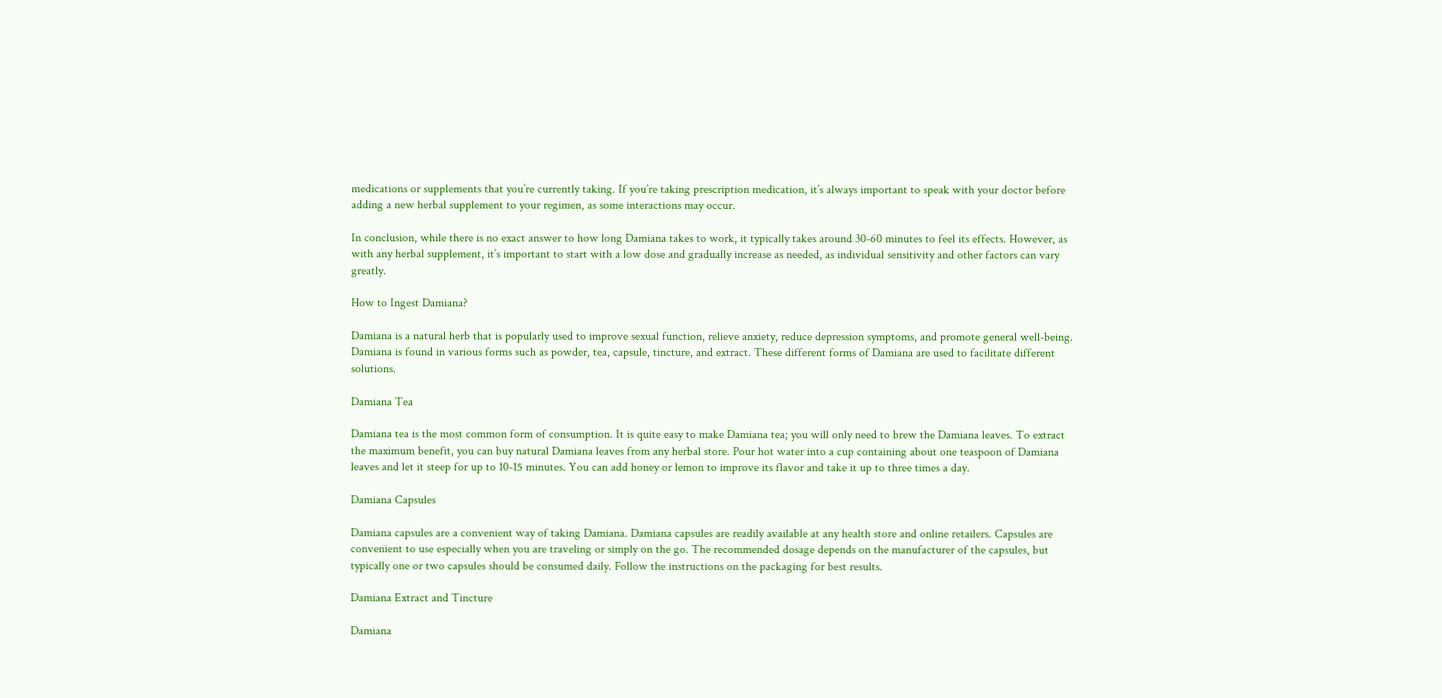medications or supplements that you’re currently taking. If you’re taking prescription medication, it’s always important to speak with your doctor before adding a new herbal supplement to your regimen, as some interactions may occur.

In conclusion, while there is no exact answer to how long Damiana takes to work, it typically takes around 30-60 minutes to feel its effects. However, as with any herbal supplement, it’s important to start with a low dose and gradually increase as needed, as individual sensitivity and other factors can vary greatly.

How to Ingest Damiana?

Damiana is a natural herb that is popularly used to improve sexual function, relieve anxiety, reduce depression symptoms, and promote general well-being. Damiana is found in various forms such as powder, tea, capsule, tincture, and extract. These different forms of Damiana are used to facilitate different solutions.

Damiana Tea

Damiana tea is the most common form of consumption. It is quite easy to make Damiana tea; you will only need to brew the Damiana leaves. To extract the maximum benefit, you can buy natural Damiana leaves from any herbal store. Pour hot water into a cup containing about one teaspoon of Damiana leaves and let it steep for up to 10-15 minutes. You can add honey or lemon to improve its flavor and take it up to three times a day.

Damiana Capsules

Damiana capsules are a convenient way of taking Damiana. Damiana capsules are readily available at any health store and online retailers. Capsules are convenient to use especially when you are traveling or simply on the go. The recommended dosage depends on the manufacturer of the capsules, but typically one or two capsules should be consumed daily. Follow the instructions on the packaging for best results.

Damiana Extract and Tincture

Damiana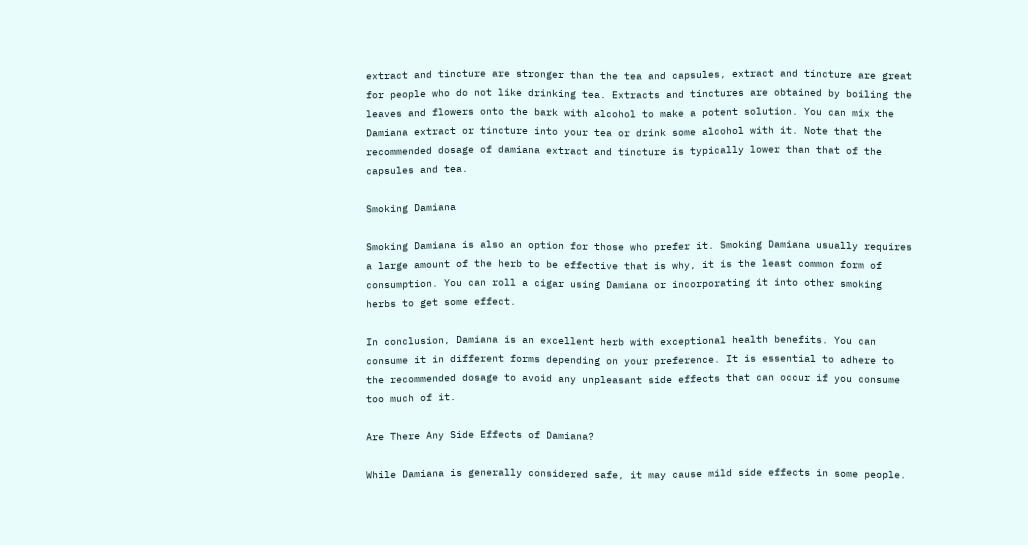extract and tincture are stronger than the tea and capsules, extract and tincture are great for people who do not like drinking tea. Extracts and tinctures are obtained by boiling the leaves and flowers onto the bark with alcohol to make a potent solution. You can mix the Damiana extract or tincture into your tea or drink some alcohol with it. Note that the recommended dosage of damiana extract and tincture is typically lower than that of the capsules and tea.

Smoking Damiana

Smoking Damiana is also an option for those who prefer it. Smoking Damiana usually requires a large amount of the herb to be effective that is why, it is the least common form of consumption. You can roll a cigar using Damiana or incorporating it into other smoking herbs to get some effect.

In conclusion, Damiana is an excellent herb with exceptional health benefits. You can consume it in different forms depending on your preference. It is essential to adhere to the recommended dosage to avoid any unpleasant side effects that can occur if you consume too much of it.

Are There Any Side Effects of Damiana?

While Damiana is generally considered safe, it may cause mild side effects in some people.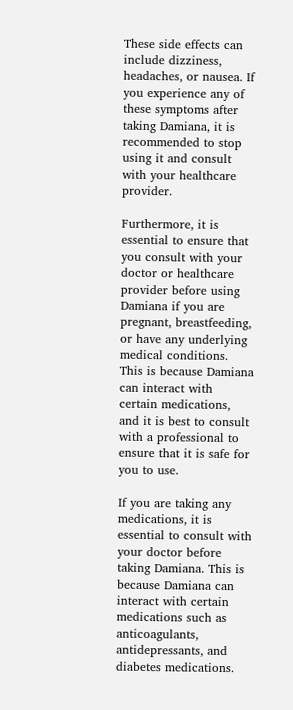These side effects can include dizziness, headaches, or nausea. If you experience any of these symptoms after taking Damiana, it is recommended to stop using it and consult with your healthcare provider.

Furthermore, it is essential to ensure that you consult with your doctor or healthcare provider before using Damiana if you are pregnant, breastfeeding, or have any underlying medical conditions. This is because Damiana can interact with certain medications, and it is best to consult with a professional to ensure that it is safe for you to use.

If you are taking any medications, it is essential to consult with your doctor before taking Damiana. This is because Damiana can interact with certain medications such as anticoagulants, antidepressants, and diabetes medications.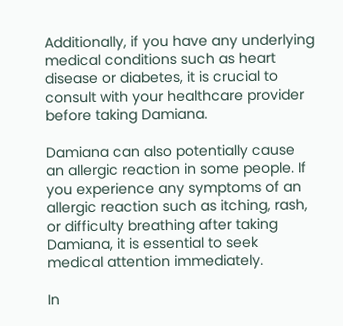Additionally, if you have any underlying medical conditions such as heart disease or diabetes, it is crucial to consult with your healthcare provider before taking Damiana.

Damiana can also potentially cause an allergic reaction in some people. If you experience any symptoms of an allergic reaction such as itching, rash, or difficulty breathing after taking Damiana, it is essential to seek medical attention immediately.

In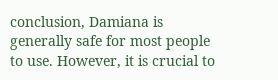conclusion, Damiana is generally safe for most people to use. However, it is crucial to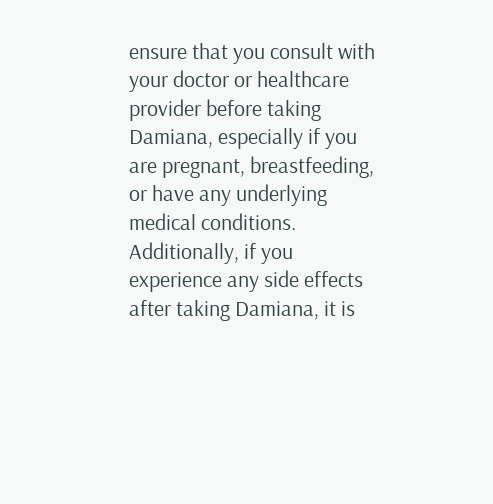ensure that you consult with your doctor or healthcare provider before taking Damiana, especially if you are pregnant, breastfeeding, or have any underlying medical conditions. Additionally, if you experience any side effects after taking Damiana, it is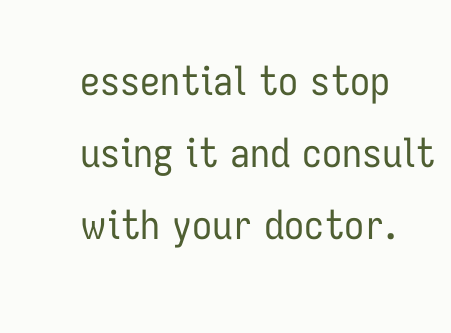essential to stop using it and consult with your doctor.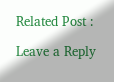Related Post :

Leave a Reply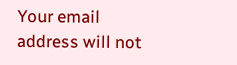Your email address will not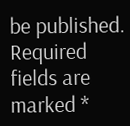be published. Required fields are marked *